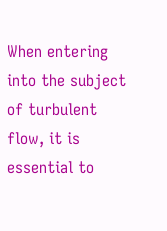When entering into the subject of turbulent flow, it is essential to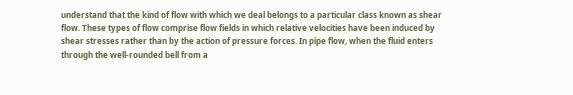understand that the kind of flow with which we deal belongs to a particular class known as shear flow. These types of flow comprise flow fields in which relative velocities have been induced by shear stresses rather than by the action of pressure forces. In pipe flow, when the fluid enters through the well-rounded bell from a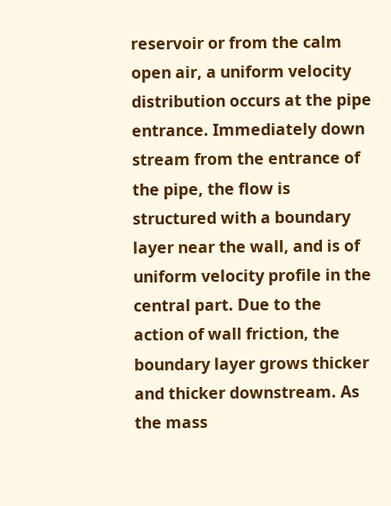reservoir or from the calm open air, a uniform velocity distribution occurs at the pipe entrance. Immediately down stream from the entrance of the pipe, the flow is structured with a boundary layer near the wall, and is of uniform velocity profile in the central part. Due to the action of wall friction, the boundary layer grows thicker and thicker downstream. As the mass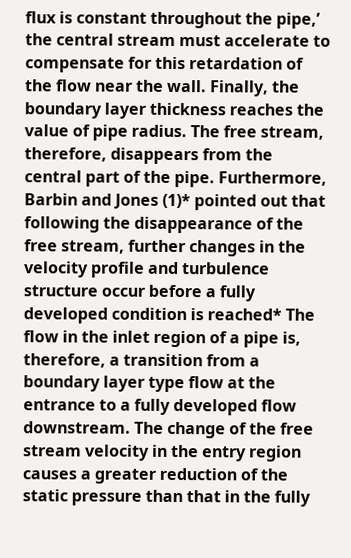flux is constant throughout the pipe,’ the central stream must accelerate to compensate for this retardation of the flow near the wall. Finally, the boundary layer thickness reaches the value of pipe radius. The free stream, therefore, disappears from the central part of the pipe. Furthermore, Barbin and Jones (1)* pointed out that following the disappearance of the free stream, further changes in the velocity profile and turbulence structure occur before a fully developed condition is reached* The flow in the inlet region of a pipe is, therefore, a transition from a boundary layer type flow at the entrance to a fully developed flow downstream. The change of the free stream velocity in the entry region causes a greater reduction of the static pressure than that in the fully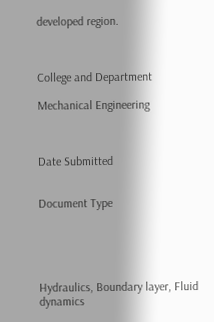developed region.



College and Department

Mechanical Engineering



Date Submitted


Document Type





Hydraulics, Boundary layer, Fluid dynamics